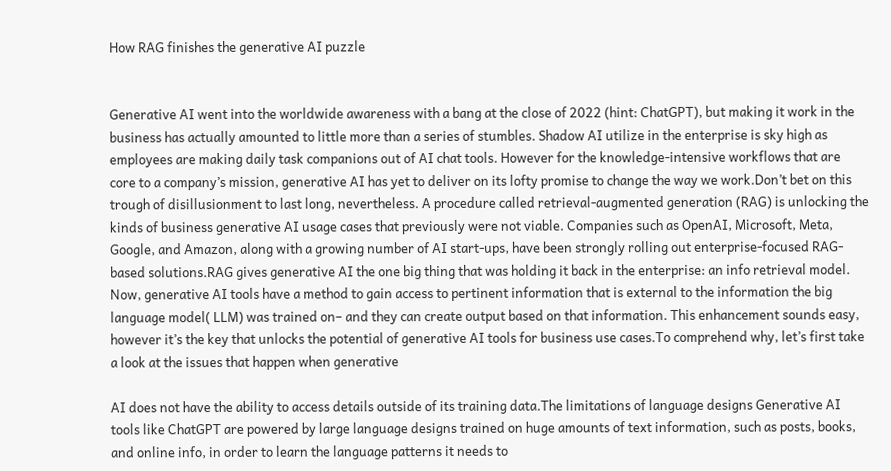How RAG finishes the generative AI puzzle


Generative AI went into the worldwide awareness with a bang at the close of 2022 (hint: ChatGPT), but making it work in the business has actually amounted to little more than a series of stumbles. Shadow AI utilize in the enterprise is sky high as employees are making daily task companions out of AI chat tools. However for the knowledge-intensive workflows that are core to a company’s mission, generative AI has yet to deliver on its lofty promise to change the way we work.Don’t bet on this trough of disillusionment to last long, nevertheless. A procedure called retrieval-augmented generation (RAG) is unlocking the kinds of business generative AI usage cases that previously were not viable. Companies such as OpenAI, Microsoft, Meta, Google, and Amazon, along with a growing number of AI start-ups, have been strongly rolling out enterprise-focused RAG-based solutions.RAG gives generative AI the one big thing that was holding it back in the enterprise: an info retrieval model. Now, generative AI tools have a method to gain access to pertinent information that is external to the information the big language model( LLM) was trained on– and they can create output based on that information. This enhancement sounds easy, however it’s the key that unlocks the potential of generative AI tools for business use cases.To comprehend why, let’s first take a look at the issues that happen when generative

AI does not have the ability to access details outside of its training data.The limitations of language designs Generative AI tools like ChatGPT are powered by large language designs trained on huge amounts of text information, such as posts, books, and online info, in order to learn the language patterns it needs to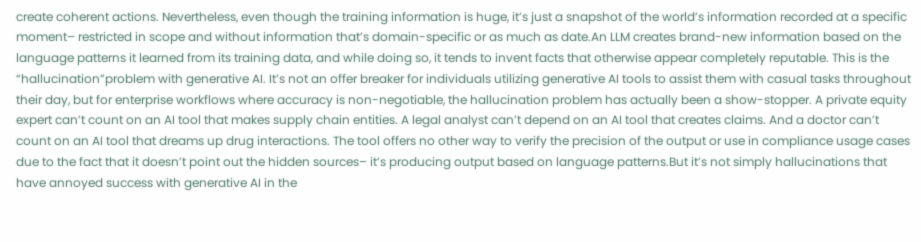create coherent actions. Nevertheless, even though the training information is huge, it’s just a snapshot of the world’s information recorded at a specific moment– restricted in scope and without information that’s domain-specific or as much as date.An LLM creates brand-new information based on the language patterns it learned from its training data, and while doing so, it tends to invent facts that otherwise appear completely reputable. This is the “hallucination”problem with generative AI. It’s not an offer breaker for individuals utilizing generative AI tools to assist them with casual tasks throughout their day, but for enterprise workflows where accuracy is non-negotiable, the hallucination problem has actually been a show-stopper. A private equity expert can’t count on an AI tool that makes supply chain entities. A legal analyst can’t depend on an AI tool that creates claims. And a doctor can’t count on an AI tool that dreams up drug interactions. The tool offers no other way to verify the precision of the output or use in compliance usage cases due to the fact that it doesn’t point out the hidden sources– it’s producing output based on language patterns.But it’s not simply hallucinations that have annoyed success with generative AI in the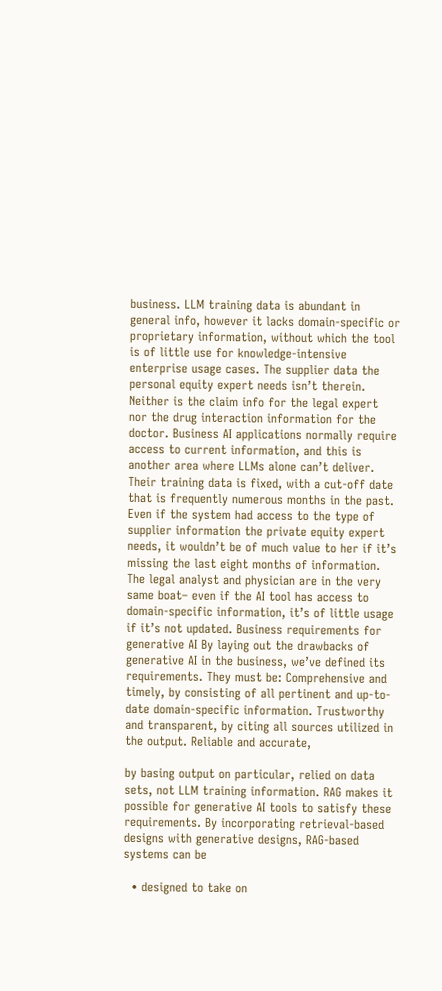business. LLM training data is abundant in general info, however it lacks domain-specific or proprietary information, without which the tool is of little use for knowledge-intensive enterprise usage cases. The supplier data the personal equity expert needs isn’t therein. Neither is the claim info for the legal expert nor the drug interaction information for the doctor. Business AI applications normally require access to current information, and this is another area where LLMs alone can’t deliver. Their training data is fixed, with a cut-off date that is frequently numerous months in the past. Even if the system had access to the type of supplier information the private equity expert needs, it wouldn’t be of much value to her if it’s missing the last eight months of information. The legal analyst and physician are in the very same boat– even if the AI tool has access to domain-specific information, it’s of little usage if it’s not updated. Business requirements for generative AI By laying out the drawbacks of generative AI in the business, we’ve defined its requirements. They must be: Comprehensive and timely, by consisting of all pertinent and up-to-date domain-specific information. Trustworthy and transparent, by citing all sources utilized in the output. Reliable and accurate,

by basing output on particular, relied on data sets, not LLM training information. RAG makes it possible for generative AI tools to satisfy these requirements. By incorporating retrieval-based designs with generative designs, RAG-based systems can be

  • designed to take on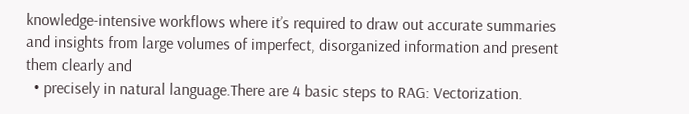knowledge-intensive workflows where it’s required to draw out accurate summaries and insights from large volumes of imperfect, disorganized information and present them clearly and
  • precisely in natural language.There are 4 basic steps to RAG: Vectorization.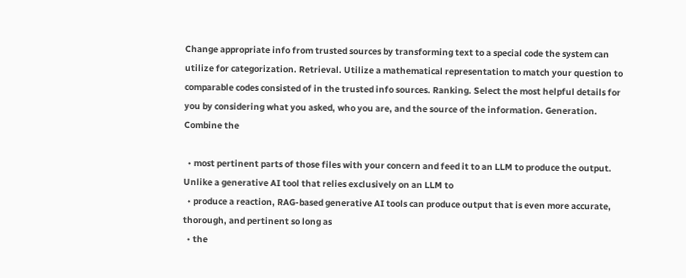Change appropriate info from trusted sources by transforming text to a special code the system can utilize for categorization. Retrieval. Utilize a mathematical representation to match your question to comparable codes consisted of in the trusted info sources. Ranking. Select the most helpful details for you by considering what you asked, who you are, and the source of the information. Generation. Combine the

  • most pertinent parts of those files with your concern and feed it to an LLM to produce the output. Unlike a generative AI tool that relies exclusively on an LLM to
  • produce a reaction, RAG-based generative AI tools can produce output that is even more accurate, thorough, and pertinent so long as
  • the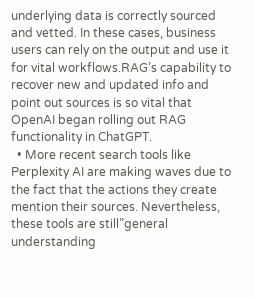underlying data is correctly sourced and vetted. In these cases, business users can rely on the output and use it for vital workflows.RAG’s capability to recover new and updated info and point out sources is so vital that OpenAI began rolling out RAG functionality in ChatGPT.
  • More recent search tools like Perplexity AI are making waves due to the fact that the actions they create mention their sources. Nevertheless, these tools are still”general understanding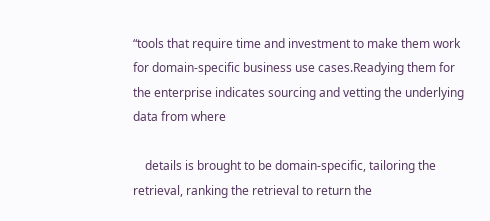“tools that require time and investment to make them work for domain-specific business use cases.Readying them for the enterprise indicates sourcing and vetting the underlying data from where

    details is brought to be domain-specific, tailoring the retrieval, ranking the retrieval to return the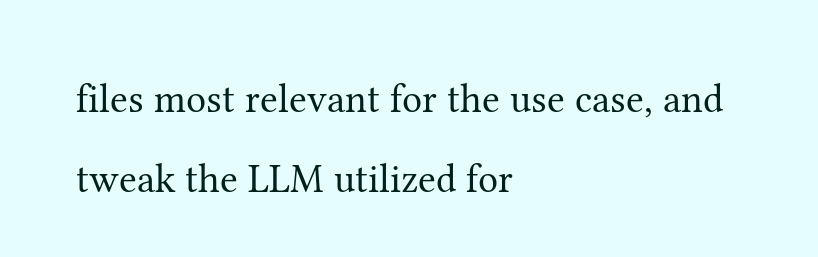files most relevant for the use case, and tweak the LLM utilized for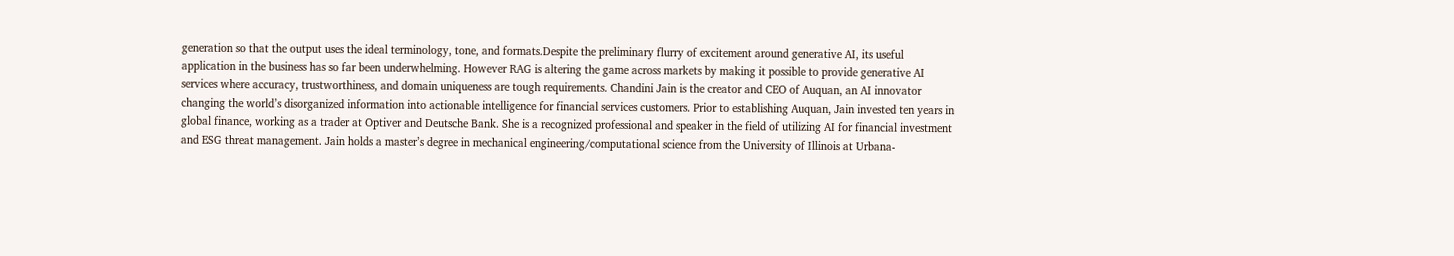generation so that the output uses the ideal terminology, tone, and formats.Despite the preliminary flurry of excitement around generative AI, its useful application in the business has so far been underwhelming. However RAG is altering the game across markets by making it possible to provide generative AI services where accuracy, trustworthiness, and domain uniqueness are tough requirements. Chandini Jain is the creator and CEO of Auquan, an AI innovator changing the world’s disorganized information into actionable intelligence for financial services customers. Prior to establishing Auquan, Jain invested ten years in global finance, working as a trader at Optiver and Deutsche Bank. She is a recognized professional and speaker in the field of utilizing AI for financial investment and ESG threat management. Jain holds a master’s degree in mechanical engineering/computational science from the University of Illinois at Urbana-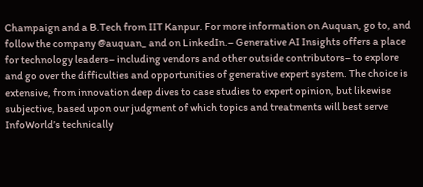Champaign and a B.Tech from IIT Kanpur. For more information on Auquan, go to, and follow the company @auquan_ and on LinkedIn.– Generative AI Insights offers a place for technology leaders– including vendors and other outside contributors– to explore and go over the difficulties and opportunities of generative expert system. The choice is extensive, from innovation deep dives to case studies to expert opinion, but likewise subjective, based upon our judgment of which topics and treatments will best serve InfoWorld’s technically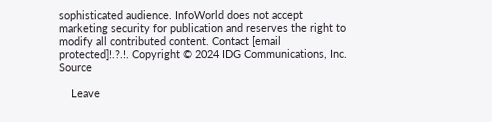sophisticated audience. InfoWorld does not accept marketing security for publication and reserves the right to modify all contributed content. Contact [email protected]!.?.!. Copyright © 2024 IDG Communications, Inc. Source

    Leave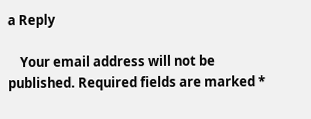a Reply

    Your email address will not be published. Required fields are marked *